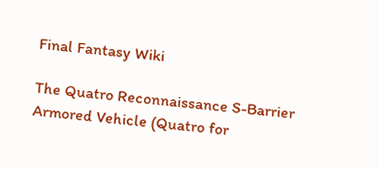Final Fantasy Wiki

The Quatro Reconnaissance S-Barrier Armored Vehicle (Quatro for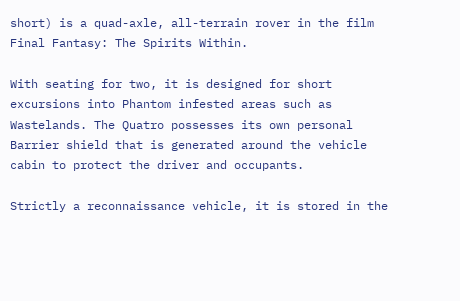short) is a quad-axle, all-terrain rover in the film Final Fantasy: The Spirits Within.

With seating for two, it is designed for short excursions into Phantom infested areas such as Wastelands. The Quatro possesses its own personal Barrier shield that is generated around the vehicle cabin to protect the driver and occupants.

Strictly a reconnaissance vehicle, it is stored in the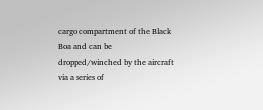cargo compartment of the Black Boa and can be dropped/winched by the aircraft via a series of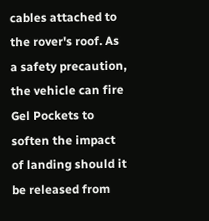cables attached to the rover's roof. As a safety precaution, the vehicle can fire Gel Pockets to soften the impact of landing should it be released from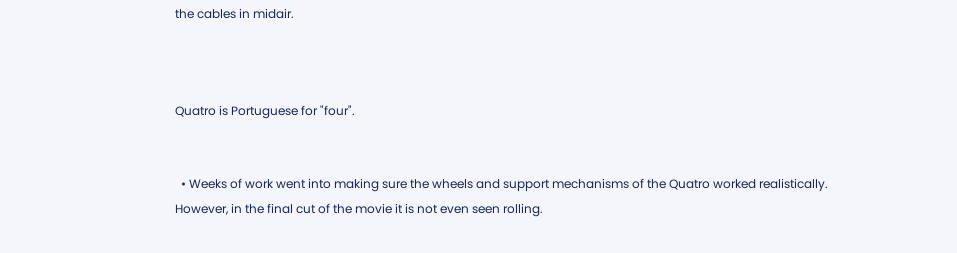the cables in midair.



Quatro is Portuguese for "four".


  • Weeks of work went into making sure the wheels and support mechanisms of the Quatro worked realistically. However, in the final cut of the movie it is not even seen rolling.